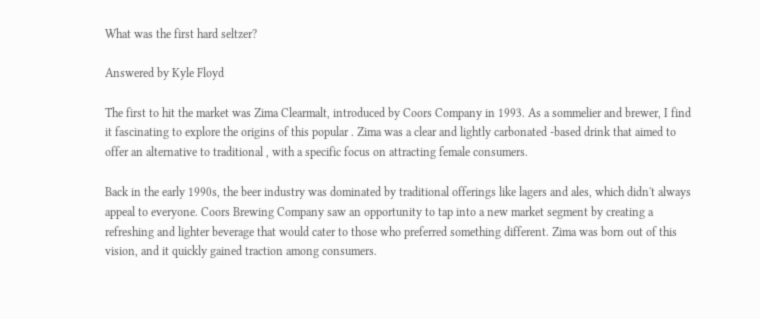What was the first hard seltzer?

Answered by Kyle Floyd

The first to hit the market was Zima Clearmalt, introduced by Coors Company in 1993. As a sommelier and brewer, I find it fascinating to explore the origins of this popular . Zima was a clear and lightly carbonated -based drink that aimed to offer an alternative to traditional , with a specific focus on attracting female consumers.

Back in the early 1990s, the beer industry was dominated by traditional offerings like lagers and ales, which didn't always appeal to everyone. Coors Brewing Company saw an opportunity to tap into a new market segment by creating a refreshing and lighter beverage that would cater to those who preferred something different. Zima was born out of this vision, and it quickly gained traction among consumers.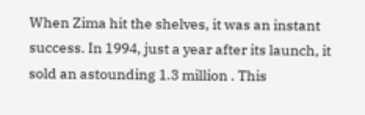When Zima hit the shelves, it was an instant success. In 1994, just a year after its launch, it sold an astounding 1.3 million . This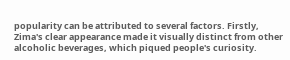popularity can be attributed to several factors. Firstly, Zima's clear appearance made it visually distinct from other alcoholic beverages, which piqued people's curiosity.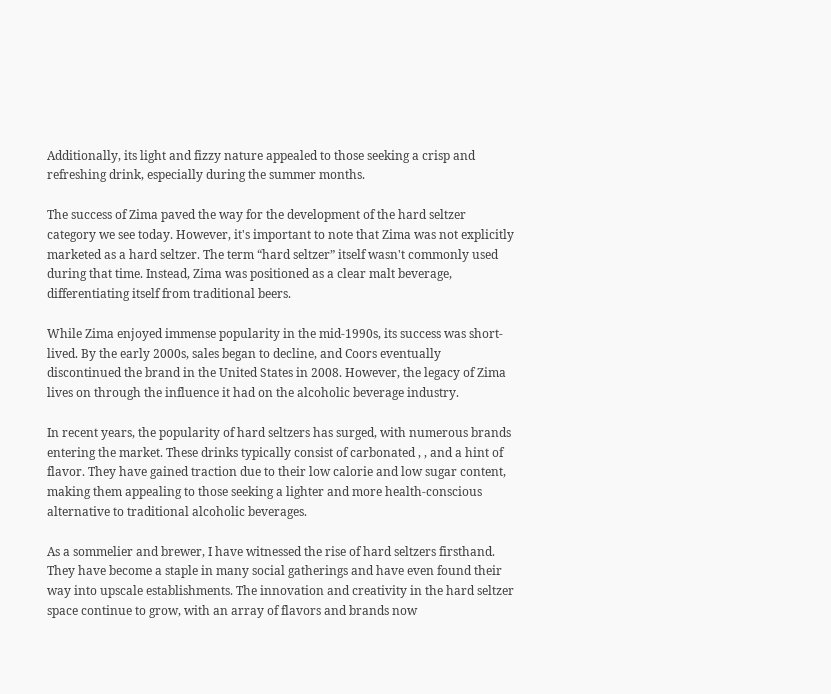Additionally, its light and fizzy nature appealed to those seeking a crisp and refreshing drink, especially during the summer months.

The success of Zima paved the way for the development of the hard seltzer category we see today. However, it's important to note that Zima was not explicitly marketed as a hard seltzer. The term “hard seltzer” itself wasn't commonly used during that time. Instead, Zima was positioned as a clear malt beverage, differentiating itself from traditional beers.

While Zima enjoyed immense popularity in the mid-1990s, its success was short-lived. By the early 2000s, sales began to decline, and Coors eventually discontinued the brand in the United States in 2008. However, the legacy of Zima lives on through the influence it had on the alcoholic beverage industry.

In recent years, the popularity of hard seltzers has surged, with numerous brands entering the market. These drinks typically consist of carbonated , , and a hint of flavor. They have gained traction due to their low calorie and low sugar content, making them appealing to those seeking a lighter and more health-conscious alternative to traditional alcoholic beverages.

As a sommelier and brewer, I have witnessed the rise of hard seltzers firsthand. They have become a staple in many social gatherings and have even found their way into upscale establishments. The innovation and creativity in the hard seltzer space continue to grow, with an array of flavors and brands now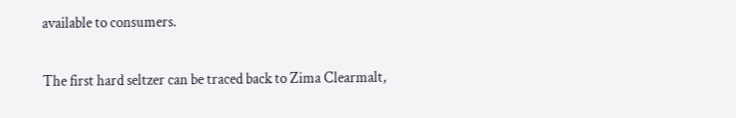available to consumers.

The first hard seltzer can be traced back to Zima Clearmalt,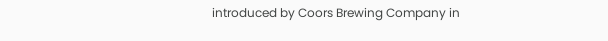introduced by Coors Brewing Company in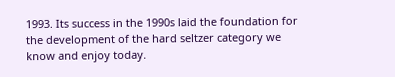1993. Its success in the 1990s laid the foundation for the development of the hard seltzer category we know and enjoy today.